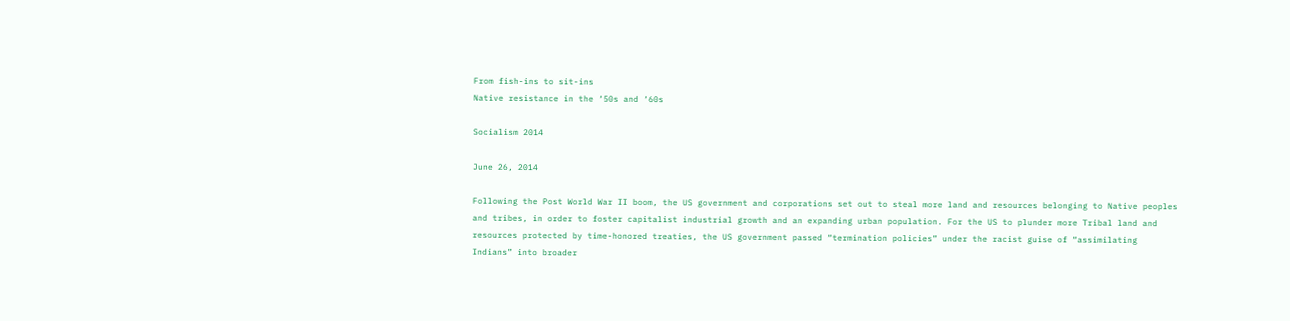From fish-ins to sit-ins
Native resistance in the ‘50s and ‘60s

Socialism 2014

June 26, 2014

Following the Post World War II boom, the US government and corporations set out to steal more land and resources belonging to Native peoples and tribes, in order to foster capitalist industrial growth and an expanding urban population. For the US to plunder more Tribal land and resources protected by time-honored treaties, the US government passed “termination policies” under the racist guise of “assimilating Indians” into broader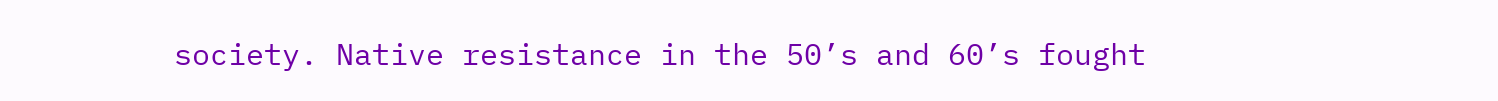society. Native resistance in the 50’s and 60’s fought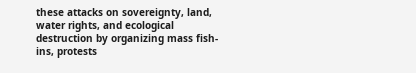these attacks on sovereignty, land, water rights, and ecological destruction by organizing mass fish-ins, protests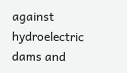against hydroelectric dams and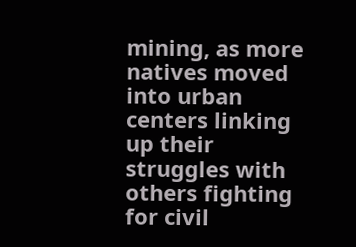mining, as more natives moved into urban centers linking up their struggles with others fighting for civil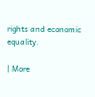rights and economic equality.

| More